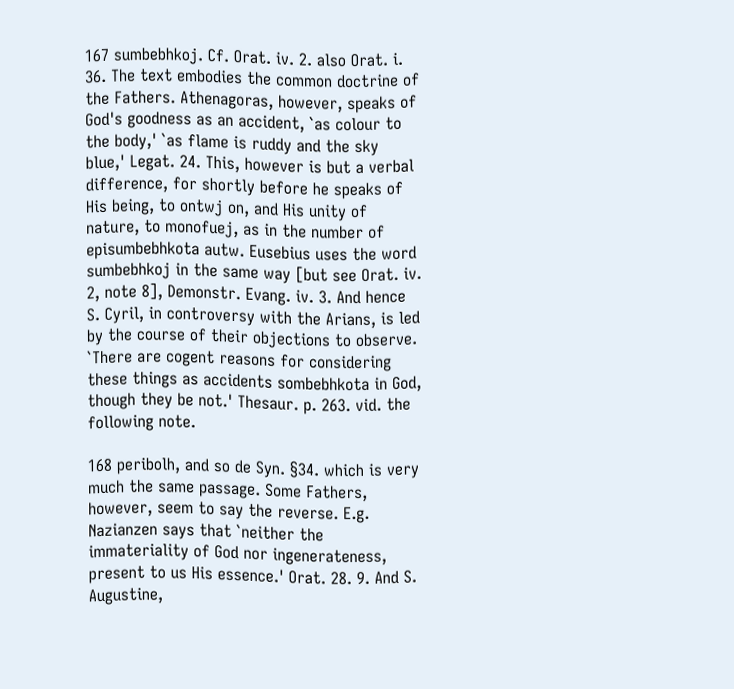167 sumbebhkoj. Cf. Orat. iv. 2. also Orat. i. 36. The text embodies the common doctrine of the Fathers. Athenagoras, however, speaks of God's goodness as an accident, `as colour to the body,' `as flame is ruddy and the sky blue,' Legat. 24. This, however is but a verbal difference, for shortly before he speaks of His being, to ontwj on, and His unity of nature, to monofuej, as in the number of episumbebhkota autw. Eusebius uses the word sumbebhkoj in the same way [but see Orat. iv. 2, note 8], Demonstr. Evang. iv. 3. And hence S. Cyril, in controversy with the Arians, is led by the course of their objections to observe. `There are cogent reasons for considering these things as accidents sombebhkota in God, though they be not.' Thesaur. p. 263. vid. the following note.

168 peribolh, and so de Syn. §34. which is very much the same passage. Some Fathers, however, seem to say the reverse. E.g. Nazianzen says that `neither the immateriality of God nor ingenerateness, present to us His essence.' Orat. 28. 9. And S. Augustine,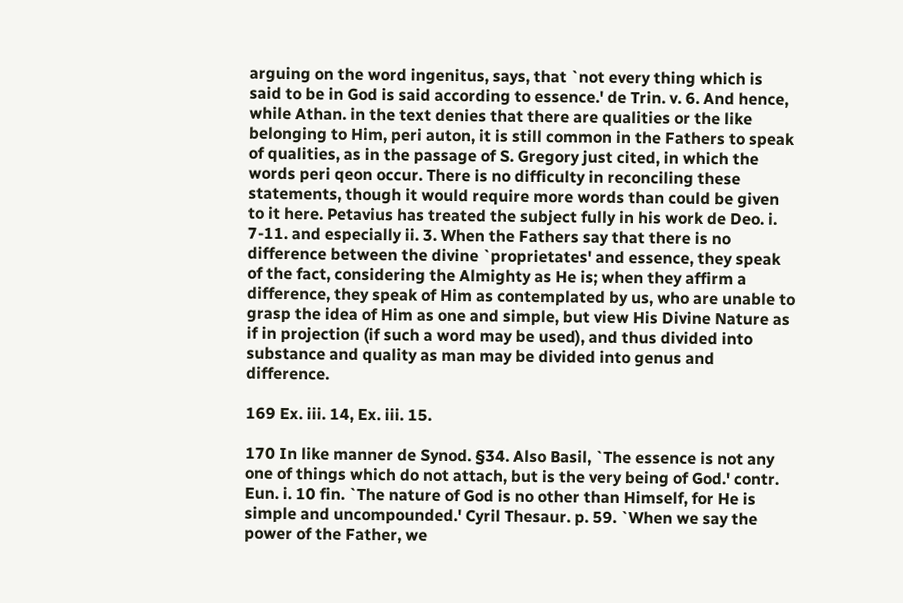arguing on the word ingenitus, says, that `not every thing which is said to be in God is said according to essence.' de Trin. v. 6. And hence, while Athan. in the text denies that there are qualities or the like belonging to Him, peri auton, it is still common in the Fathers to speak of qualities, as in the passage of S. Gregory just cited, in which the words peri qeon occur. There is no difficulty in reconciling these statements, though it would require more words than could be given to it here. Petavius has treated the subject fully in his work de Deo. i. 7-11. and especially ii. 3. When the Fathers say that there is no difference between the divine `proprietates' and essence, they speak of the fact, considering the Almighty as He is; when they affirm a difference, they speak of Him as contemplated by us, who are unable to grasp the idea of Him as one and simple, but view His Divine Nature as if in projection (if such a word may be used), and thus divided into substance and quality as man may be divided into genus and difference.

169 Ex. iii. 14, Ex. iii. 15.

170 In like manner de Synod. §34. Also Basil, `The essence is not any one of things which do not attach, but is the very being of God.' contr. Eun. i. 10 fin. `The nature of God is no other than Himself, for He is simple and uncompounded.' Cyril Thesaur. p. 59. `When we say the power of the Father, we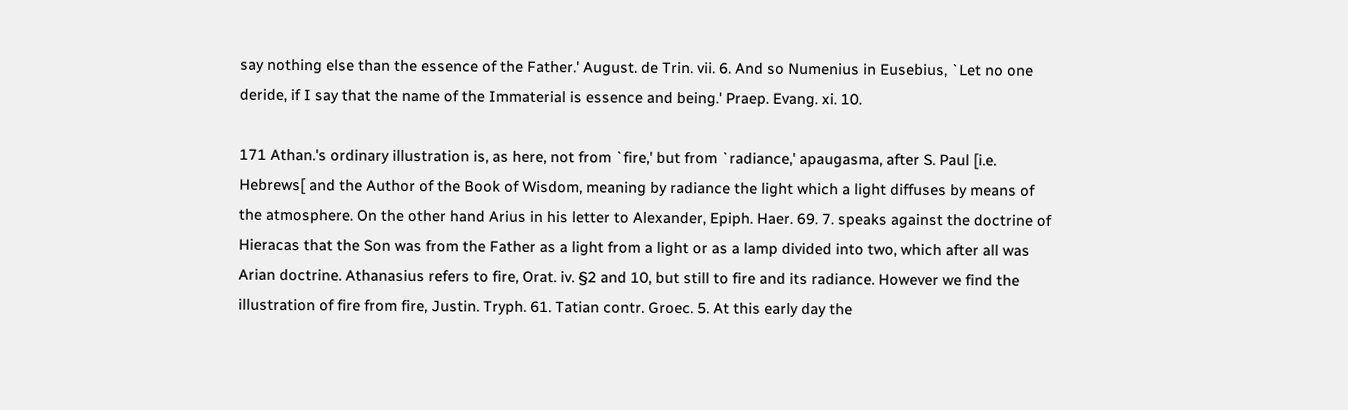say nothing else than the essence of the Father.' August. de Trin. vii. 6. And so Numenius in Eusebius, `Let no one deride, if I say that the name of the Immaterial is essence and being.' Praep. Evang. xi. 10.

171 Athan.'s ordinary illustration is, as here, not from `fire,' but from `radiance,' apaugasma, after S. Paul [i.e. Hebrews[ and the Author of the Book of Wisdom, meaning by radiance the light which a light diffuses by means of the atmosphere. On the other hand Arius in his letter to Alexander, Epiph. Haer. 69. 7. speaks against the doctrine of Hieracas that the Son was from the Father as a light from a light or as a lamp divided into two, which after all was Arian doctrine. Athanasius refers to fire, Orat. iv. §2 and 10, but still to fire and its radiance. However we find the illustration of fire from fire, Justin. Tryph. 61. Tatian contr. Groec. 5. At this early day the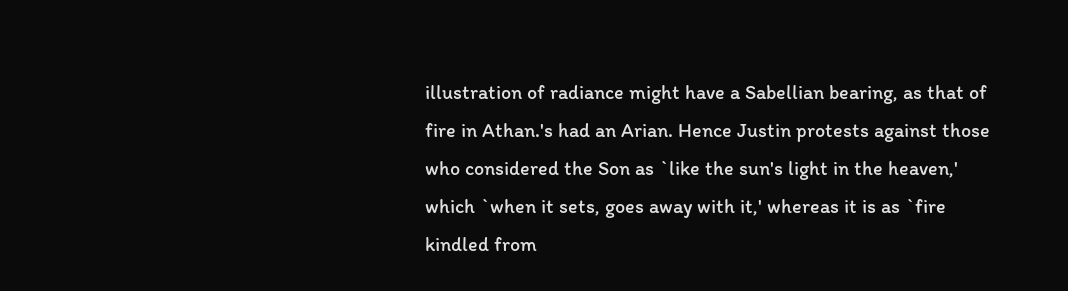illustration of radiance might have a Sabellian bearing, as that of fire in Athan.'s had an Arian. Hence Justin protests against those who considered the Son as `like the sun's light in the heaven,' which `when it sets, goes away with it,' whereas it is as `fire kindled from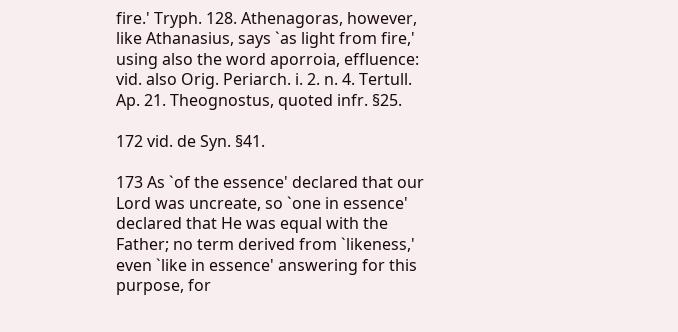fire.' Tryph. 128. Athenagoras, however, like Athanasius, says `as light from fire,' using also the word aporroia, effluence: vid. also Orig. Periarch. i. 2. n. 4. Tertull. Ap. 21. Theognostus, quoted infr. §25.

172 vid. de Syn. §41.

173 As `of the essence' declared that our Lord was uncreate, so `one in essence' declared that He was equal with the Father; no term derived from `likeness,' even `like in essence' answering for this purpose, for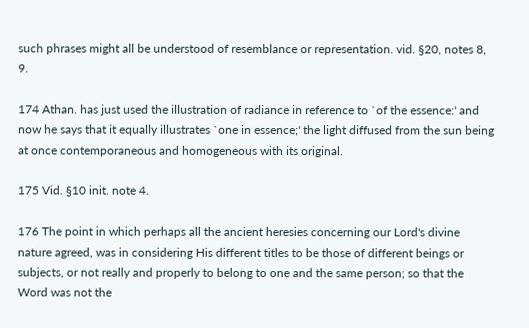such phrases might all be understood of resemblance or representation. vid. §20, notes 8, 9.

174 Athan. has just used the illustration of radiance in reference to `of the essence:' and now he says that it equally illustrates `one in essence;' the light diffused from the sun being at once contemporaneous and homogeneous with its original.

175 Vid. §10 init. note 4.

176 The point in which perhaps all the ancient heresies concerning our Lord's divine nature agreed, was in considering His different titles to be those of different beings or subjects, or not really and properly to belong to one and the same person; so that the Word was not the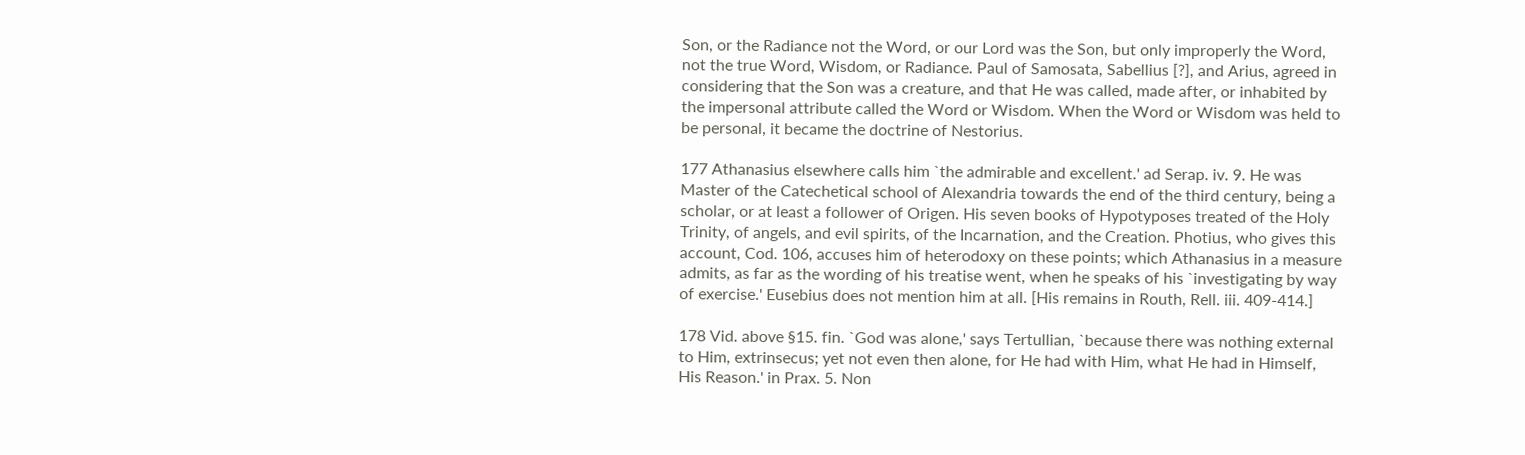Son, or the Radiance not the Word, or our Lord was the Son, but only improperly the Word, not the true Word, Wisdom, or Radiance. Paul of Samosata, Sabellius [?], and Arius, agreed in considering that the Son was a creature, and that He was called, made after, or inhabited by the impersonal attribute called the Word or Wisdom. When the Word or Wisdom was held to be personal, it became the doctrine of Nestorius.

177 Athanasius elsewhere calls him `the admirable and excellent.' ad Serap. iv. 9. He was Master of the Catechetical school of Alexandria towards the end of the third century, being a scholar, or at least a follower of Origen. His seven books of Hypotyposes treated of the Holy Trinity, of angels, and evil spirits, of the Incarnation, and the Creation. Photius, who gives this account, Cod. 106, accuses him of heterodoxy on these points; which Athanasius in a measure admits, as far as the wording of his treatise went, when he speaks of his `investigating by way of exercise.' Eusebius does not mention him at all. [His remains in Routh, Rell. iii. 409-414.]

178 Vid. above §15. fin. `God was alone,' says Tertullian, `because there was nothing external to Him, extrinsecus; yet not even then alone, for He had with Him, what He had in Himself, His Reason.' in Prax. 5. Non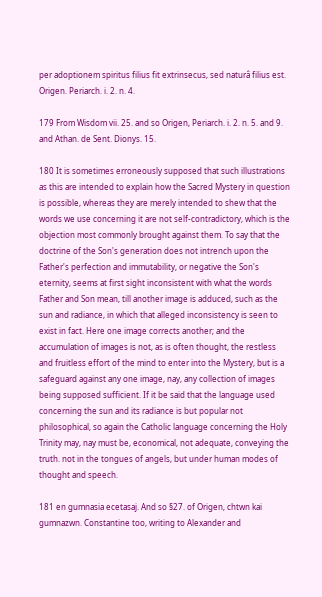per adoptionem spiritus filius fit extrinsecus, sed naturâ filius est. Origen. Periarch. i. 2. n. 4.

179 From Wisdom vii. 25. and so Origen, Periarch. i. 2. n. 5. and 9. and Athan. de Sent. Dionys. 15.

180 It is sometimes erroneously supposed that such illustrations as this are intended to explain how the Sacred Mystery in question is possible, whereas they are merely intended to shew that the words we use concerning it are not self-contradictory, which is the objection most commonly brought against them. To say that the doctrine of the Son's generation does not intrench upon the Father's perfection and immutability, or negative the Son's eternity, seems at first sight inconsistent with what the words Father and Son mean, till another image is adduced, such as the sun and radiance, in which that alleged inconsistency is seen to exist in fact. Here one image corrects another; and the accumulation of images is not, as is often thought, the restless and fruitless effort of the mind to enter into the Mystery, but is a safeguard against any one image, nay, any collection of images being supposed sufficient. If it be said that the language used concerning the sun and its radiance is but popular not philosophical, so again the Catholic language concerning the Holy Trinity may, nay must be, economical, not adequate, conveying the truth. not in the tongues of angels, but under human modes of thought and speech.

181 en gumnasia ecetasaj. And so §27. of Origen, chtwn kai gumnazwn. Constantine too, writing to Alexander and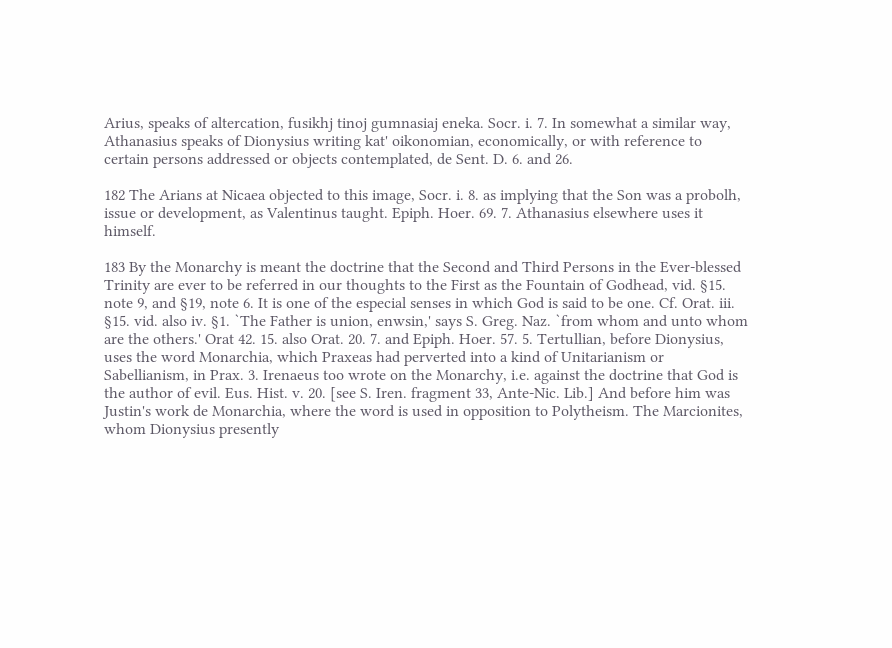Arius, speaks of altercation, fusikhj tinoj gumnasiaj eneka. Socr. i. 7. In somewhat a similar way, Athanasius speaks of Dionysius writing kat' oikonomian, economically, or with reference to certain persons addressed or objects contemplated, de Sent. D. 6. and 26.

182 The Arians at Nicaea objected to this image, Socr. i. 8. as implying that the Son was a probolh, issue or development, as Valentinus taught. Epiph. Hoer. 69. 7. Athanasius elsewhere uses it himself.

183 By the Monarchy is meant the doctrine that the Second and Third Persons in the Ever-blessed Trinity are ever to be referred in our thoughts to the First as the Fountain of Godhead, vid. §15. note 9, and §19, note 6. It is one of the especial senses in which God is said to be one. Cf. Orat. iii. §15. vid. also iv. §1. `The Father is union, enwsin,' says S. Greg. Naz. `from whom and unto whom are the others.' Orat 42. 15. also Orat. 20. 7. and Epiph. Hoer. 57. 5. Tertullian, before Dionysius, uses the word Monarchia, which Praxeas had perverted into a kind of Unitarianism or Sabellianism, in Prax. 3. Irenaeus too wrote on the Monarchy, i.e. against the doctrine that God is the author of evil. Eus. Hist. v. 20. [see S. Iren. fragment 33, Ante-Nic. Lib.] And before him was Justin's work de Monarchia, where the word is used in opposition to Polytheism. The Marcionites, whom Dionysius presently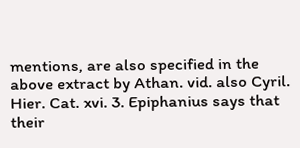mentions, are also specified in the above extract by Athan. vid. also Cyril. Hier. Cat. xvi. 3. Epiphanius says that their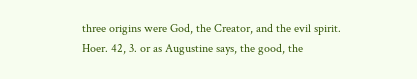three origins were God, the Creator, and the evil spirit. Hoer. 42, 3. or as Augustine says, the good, the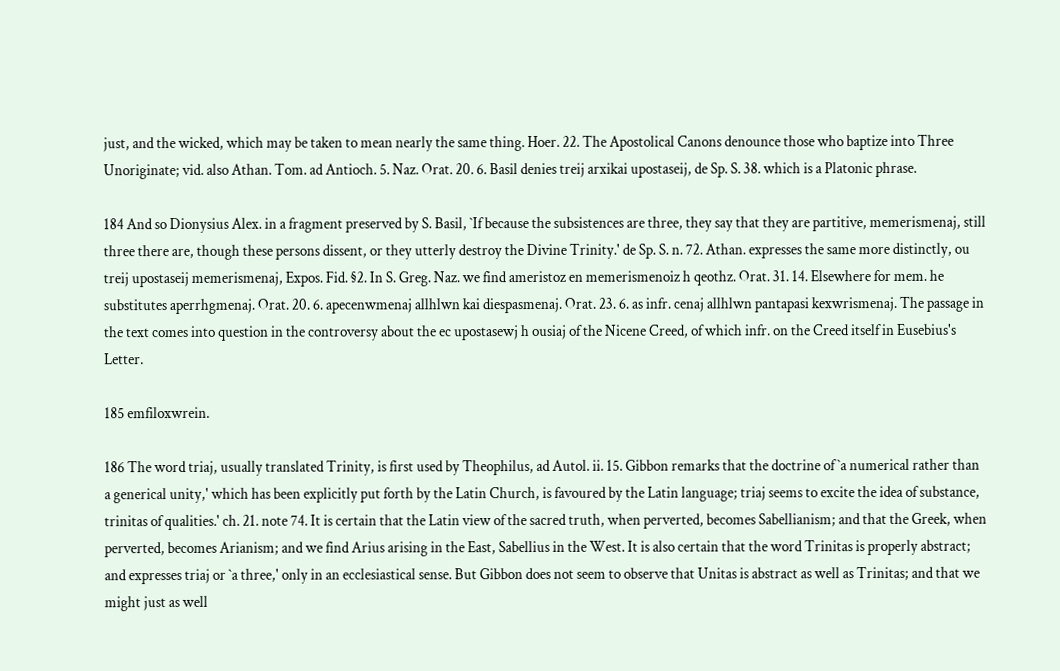just, and the wicked, which may be taken to mean nearly the same thing. Hoer. 22. The Apostolical Canons denounce those who baptize into Three Unoriginate; vid. also Athan. Tom. ad Antioch. 5. Naz. Orat. 20. 6. Basil denies treij arxikai upostaseij, de Sp. S. 38. which is a Platonic phrase.

184 And so Dionysius Alex. in a fragment preserved by S. Basil, `If because the subsistences are three, they say that they are partitive, memerismenaj, still three there are, though these persons dissent, or they utterly destroy the Divine Trinity.' de Sp. S. n. 72. Athan. expresses the same more distinctly, ou treij upostaseij memerismenaj, Expos. Fid. §2. In S. Greg. Naz. we find ameristoz en memerismenoiz h qeothz. Orat. 31. 14. Elsewhere for mem. he substitutes aperrhgmenaj. Orat. 20. 6. apecenwmenaj allhlwn kai diespasmenaj. Orat. 23. 6. as infr. cenaj allhlwn pantapasi kexwrismenaj. The passage in the text comes into question in the controversy about the ec upostasewj h ousiaj of the Nicene Creed, of which infr. on the Creed itself in Eusebius's Letter.

185 emfiloxwrein.

186 The word triaj, usually translated Trinity, is first used by Theophilus, ad Autol. ii. 15. Gibbon remarks that the doctrine of `a numerical rather than a generical unity,' which has been explicitly put forth by the Latin Church, is favoured by the Latin language; triaj seems to excite the idea of substance, trinitas of qualities.' ch. 21. note 74. It is certain that the Latin view of the sacred truth, when perverted, becomes Sabellianism; and that the Greek, when perverted, becomes Arianism; and we find Arius arising in the East, Sabellius in the West. It is also certain that the word Trinitas is properly abstract; and expresses triaj or `a three,' only in an ecclesiastical sense. But Gibbon does not seem to observe that Unitas is abstract as well as Trinitas; and that we might just as well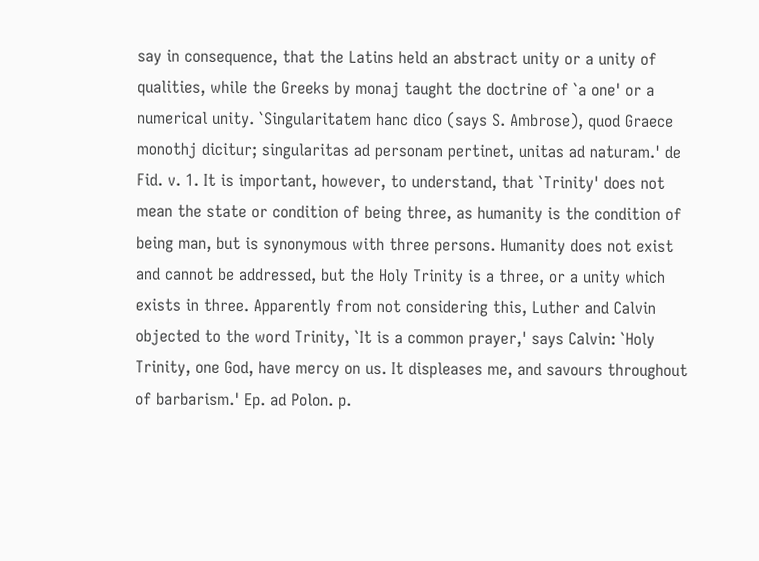say in consequence, that the Latins held an abstract unity or a unity of qualities, while the Greeks by monaj taught the doctrine of `a one' or a numerical unity. `Singularitatem hanc dico (says S. Ambrose), quod Graece monothj dicitur; singularitas ad personam pertinet, unitas ad naturam.' de Fid. v. 1. It is important, however, to understand, that `Trinity' does not mean the state or condition of being three, as humanity is the condition of being man, but is synonymous with three persons. Humanity does not exist and cannot be addressed, but the Holy Trinity is a three, or a unity which exists in three. Apparently from not considering this, Luther and Calvin objected to the word Trinity, `It is a common prayer,' says Calvin: `Holy Trinity, one God, have mercy on us. It displeases me, and savours throughout of barbarism.' Ep. ad Polon. p.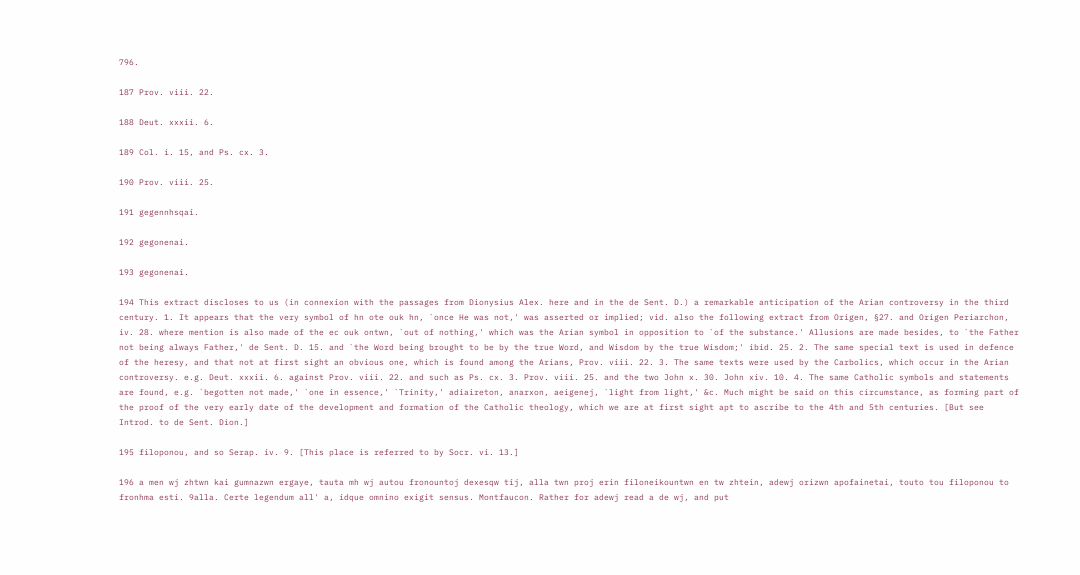796.

187 Prov. viii. 22.

188 Deut. xxxii. 6.

189 Col. i. 15, and Ps. cx. 3.

190 Prov. viii. 25.

191 gegennhsqai.

192 gegonenai.

193 gegonenai.

194 This extract discloses to us (in connexion with the passages from Dionysius Alex. here and in the de Sent. D.) a remarkable anticipation of the Arian controversy in the third century. 1. It appears that the very symbol of hn ote ouk hn, `once He was not,' was asserted or implied; vid. also the following extract from Origen, §27. and Origen Periarchon, iv. 28. where mention is also made of the ec ouk ontwn, `out of nothing,' which was the Arian symbol in opposition to `of the substance.' Allusions are made besides, to `the Father not being always Father,' de Sent. D. 15. and `the Word being brought to be by the true Word, and Wisdom by the true Wisdom;' ibid. 25. 2. The same special text is used in defence of the heresy, and that not at first sight an obvious one, which is found among the Arians, Prov. viii. 22. 3. The same texts were used by the Carbolics, which occur in the Arian controversy. e.g. Deut. xxxii. 6. against Prov. viii. 22. and such as Ps. cx. 3. Prov. viii. 25. and the two John x. 30. John xiv. 10. 4. The same Catholic symbols and statements are found, e.g. `begotten not made,' `one in essence,' `Trinity,' adiaireton, anarxon, aeigenej, `light from light,' &c. Much might be said on this circumstance, as forming part of the proof of the very early date of the development and formation of the Catholic theology, which we are at first sight apt to ascribe to the 4th and 5th centuries. [But see Introd. to de Sent. Dion.]

195 filoponou, and so Serap. iv. 9. [This place is referred to by Socr. vi. 13.]

196 a men wj zhtwn kai gumnazwn ergaye, tauta mh wj autou fronountoj dexesqw tij, alla twn proj erin filoneikountwn en tw zhtein, adewj orizwn apofainetai, touto tou filoponou to fronhma esti. 9alla. Certe legendum all' a, idque omnino exigit sensus. Montfaucon. Rather for adewj read a de wj, and put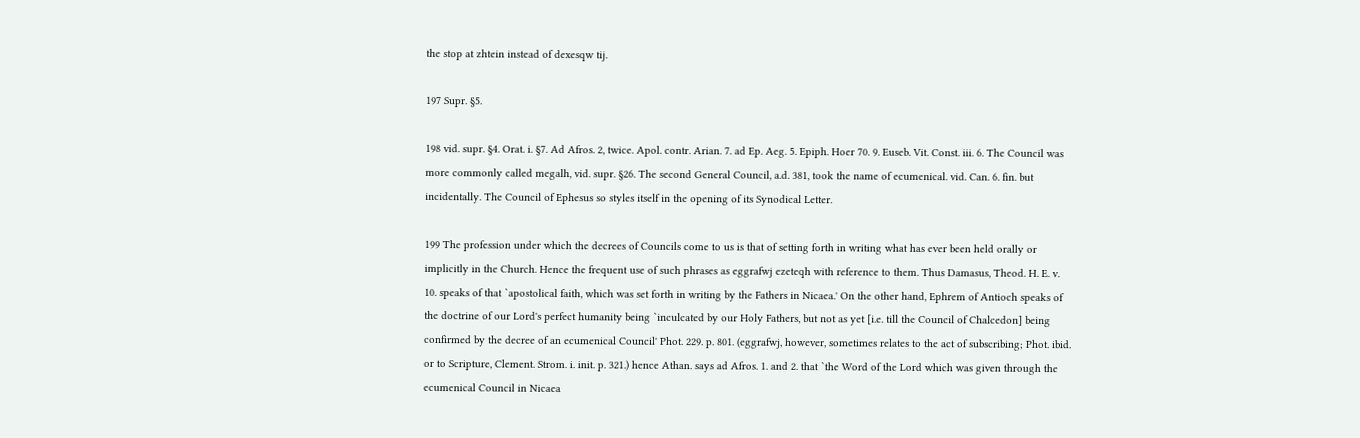the stop at zhtein instead of dexesqw tij.

197 Supr. §5.

198 vid. supr. §4. Orat. i. §7. Ad Afros. 2, twice. Apol. contr. Arian. 7. ad Ep. Aeg. 5. Epiph. Hoer 70. 9. Euseb. Vit. Const. iii. 6. The Council was more commonly called megalh, vid. supr. §26. The second General Council, a.d. 381, took the name of ecumenical. vid. Can. 6. fin. but incidentally. The Council of Ephesus so styles itself in the opening of its Synodical Letter.

199 The profession under which the decrees of Councils come to us is that of setting forth in writing what has ever been held orally or implicitly in the Church. Hence the frequent use of such phrases as eggrafwj ezeteqh with reference to them. Thus Damasus, Theod. H. E. v. 10. speaks of that `apostolical faith, which was set forth in writing by the Fathers in Nicaea.' On the other hand, Ephrem of Antioch speaks of the doctrine of our Lord's perfect humanity being `inculcated by our Holy Fathers, but not as yet [i.e. till the Council of Chalcedon] being confirmed by the decree of an ecumenical Council' Phot. 229. p. 801. (eggrafwj, however, sometimes relates to the act of subscribing; Phot. ibid. or to Scripture, Clement. Strom. i. init. p. 321.) hence Athan. says ad Afros. 1. and 2. that `the Word of the Lord which was given through the ecumenical Council in Nicaea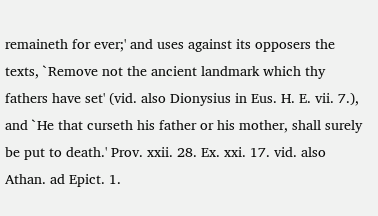remaineth for ever;' and uses against its opposers the texts, `Remove not the ancient landmark which thy fathers have set' (vid. also Dionysius in Eus. H. E. vii. 7.), and `He that curseth his father or his mother, shall surely be put to death.' Prov. xxii. 28. Ex. xxi. 17. vid. also Athan. ad Epict. 1.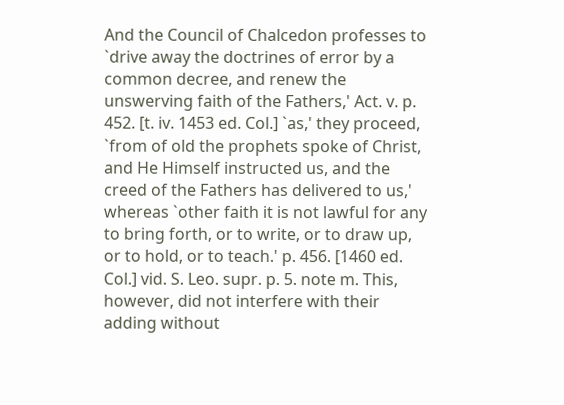And the Council of Chalcedon professes to `drive away the doctrines of error by a common decree, and renew the unswerving faith of the Fathers,' Act. v. p. 452. [t. iv. 1453 ed. Col.] `as,' they proceed, `from of old the prophets spoke of Christ, and He Himself instructed us, and the creed of the Fathers has delivered to us,' whereas `other faith it is not lawful for any to bring forth, or to write, or to draw up, or to hold, or to teach.' p. 456. [1460 ed. Col.] vid. S. Leo. supr. p. 5. note m. This, however, did not interfere with their adding without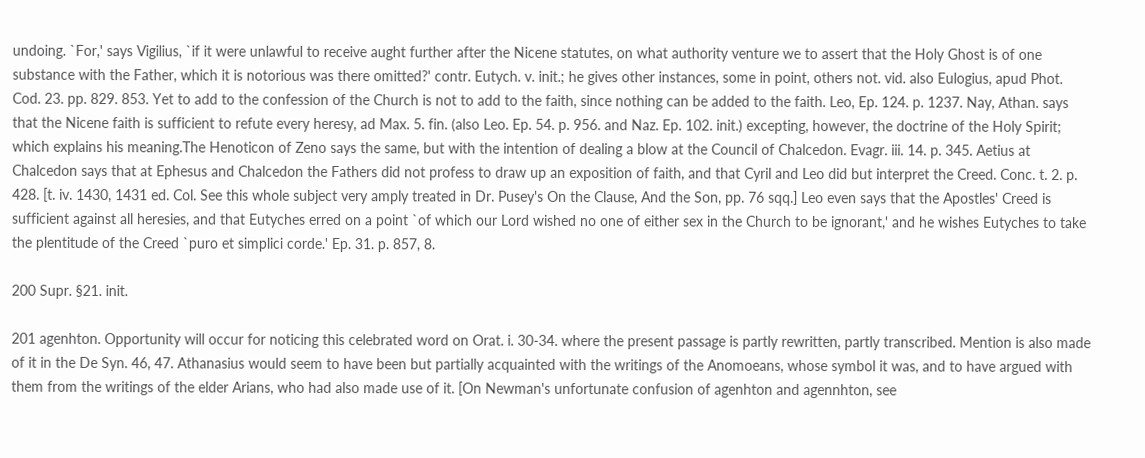undoing. `For,' says Vigilius, `if it were unlawful to receive aught further after the Nicene statutes, on what authority venture we to assert that the Holy Ghost is of one substance with the Father, which it is notorious was there omitted?' contr. Eutych. v. init.; he gives other instances, some in point, others not. vid. also Eulogius, apud Phot. Cod. 23. pp. 829. 853. Yet to add to the confession of the Church is not to add to the faith, since nothing can be added to the faith. Leo, Ep. 124. p. 1237. Nay, Athan. says that the Nicene faith is sufficient to refute every heresy, ad Max. 5. fin. (also Leo. Ep. 54. p. 956. and Naz. Ep. 102. init.) excepting, however, the doctrine of the Holy Spirit; which explains his meaning.The Henoticon of Zeno says the same, but with the intention of dealing a blow at the Council of Chalcedon. Evagr. iii. 14. p. 345. Aetius at Chalcedon says that at Ephesus and Chalcedon the Fathers did not profess to draw up an exposition of faith, and that Cyril and Leo did but interpret the Creed. Conc. t. 2. p. 428. [t. iv. 1430, 1431 ed. Col. See this whole subject very amply treated in Dr. Pusey's On the Clause, And the Son, pp. 76 sqq.] Leo even says that the Apostles' Creed is sufficient against all heresies, and that Eutyches erred on a point `of which our Lord wished no one of either sex in the Church to be ignorant,' and he wishes Eutyches to take the plentitude of the Creed `puro et simplici corde.' Ep. 31. p. 857, 8.

200 Supr. §21. init.

201 agenhton. Opportunity will occur for noticing this celebrated word on Orat. i. 30-34. where the present passage is partly rewritten, partly transcribed. Mention is also made of it in the De Syn. 46, 47. Athanasius would seem to have been but partially acquainted with the writings of the Anomoeans, whose symbol it was, and to have argued with them from the writings of the elder Arians, who had also made use of it. [On Newman's unfortunate confusion of agenhton and agennhton, see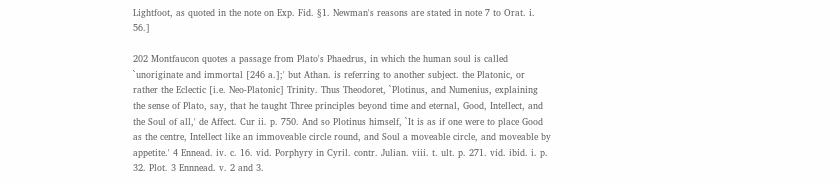Lightfoot, as quoted in the note on Exp. Fid. §1. Newman's reasons are stated in note 7 to Orat. i. 56.]

202 Montfaucon quotes a passage from Plato's Phaedrus, in which the human soul is called `unoriginate and immortal [246 a.];' but Athan. is referring to another subject. the Platonic, or rather the Eclectic [i.e. Neo-Platonic] Trinity. Thus Theodoret, `Plotinus, and Numenius, explaining the sense of Plato, say, that he taught Three principles beyond time and eternal, Good, Intellect, and the Soul of all,' de Affect. Cur ii. p. 750. And so Plotinus himself, `It is as if one were to place Good as the centre, Intellect like an immoveable circle round, and Soul a moveable circle, and moveable by appetite.' 4 Ennead. iv. c. 16. vid. Porphyry in Cyril. contr. Julian. viii. t. ult. p. 271. vid. ibid. i. p. 32. Plot. 3 Ennnead. v. 2 and 3.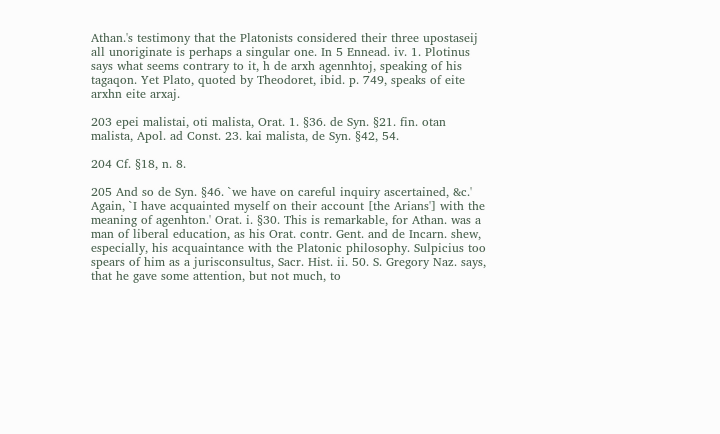Athan.'s testimony that the Platonists considered their three upostaseij all unoriginate is perhaps a singular one. In 5 Ennead. iv. 1. Plotinus says what seems contrary to it, h de arxh agennhtoj, speaking of his tagaqon. Yet Plato, quoted by Theodoret, ibid. p. 749, speaks of eite arxhn eite arxaj.

203 epei malistai, oti malista, Orat. 1. §36. de Syn. §21. fin. otan malista, Apol. ad Const. 23. kai malista, de Syn. §42, 54.

204 Cf. §18, n. 8.

205 And so de Syn. §46. `we have on careful inquiry ascertained, &c.' Again, `I have acquainted myself on their account [the Arians'] with the meaning of agenhton.' Orat. i. §30. This is remarkable, for Athan. was a man of liberal education, as his Orat. contr. Gent. and de Incarn. shew, especially, his acquaintance with the Platonic philosophy. Sulpicius too spears of him as a jurisconsultus, Sacr. Hist. ii. 50. S. Gregory Naz. says, that he gave some attention, but not much, to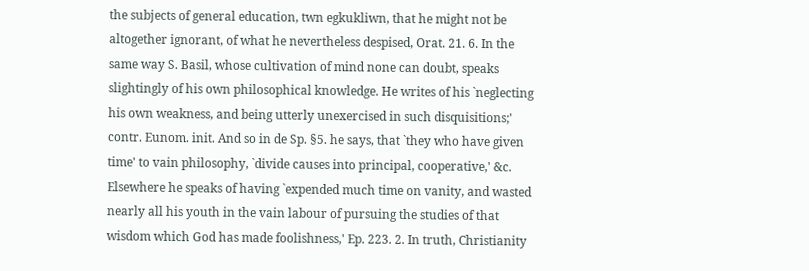the subjects of general education, twn egkukliwn, that he might not be altogether ignorant, of what he nevertheless despised, Orat. 21. 6. In the same way S. Basil, whose cultivation of mind none can doubt, speaks slightingly of his own philosophical knowledge. He writes of his `neglecting his own weakness, and being utterly unexercised in such disquisitions;' contr. Eunom. init. And so in de Sp. §5. he says, that `they who have given time' to vain philosophy, `divide causes into principal, cooperative,' &c. Elsewhere he speaks of having `expended much time on vanity, and wasted nearly all his youth in the vain labour of pursuing the studies of that wisdom which God has made foolishness,' Ep. 223. 2. In truth, Christianity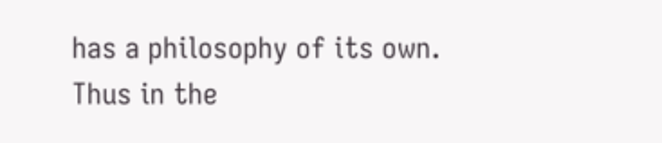has a philosophy of its own. Thus in the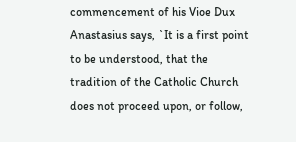commencement of his Vioe Dux Anastasius says, `It is a first point to be understood, that the tradition of the Catholic Church does not proceed upon, or follow,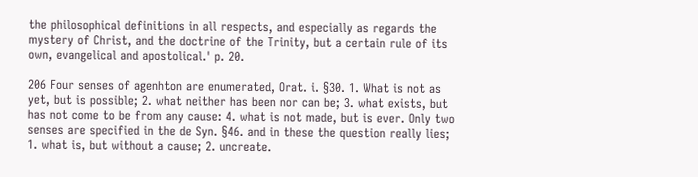the philosophical definitions in all respects, and especially as regards the mystery of Christ, and the doctrine of the Trinity, but a certain rule of its own, evangelical and apostolical.' p. 20.

206 Four senses of agenhton are enumerated, Orat. i. §30. 1. What is not as yet, but is possible; 2. what neither has been nor can be; 3. what exists, but has not come to be from any cause: 4. what is not made, but is ever. Only two senses are specified in the de Syn. §46. and in these the question really lies; 1. what is, but without a cause; 2. uncreate.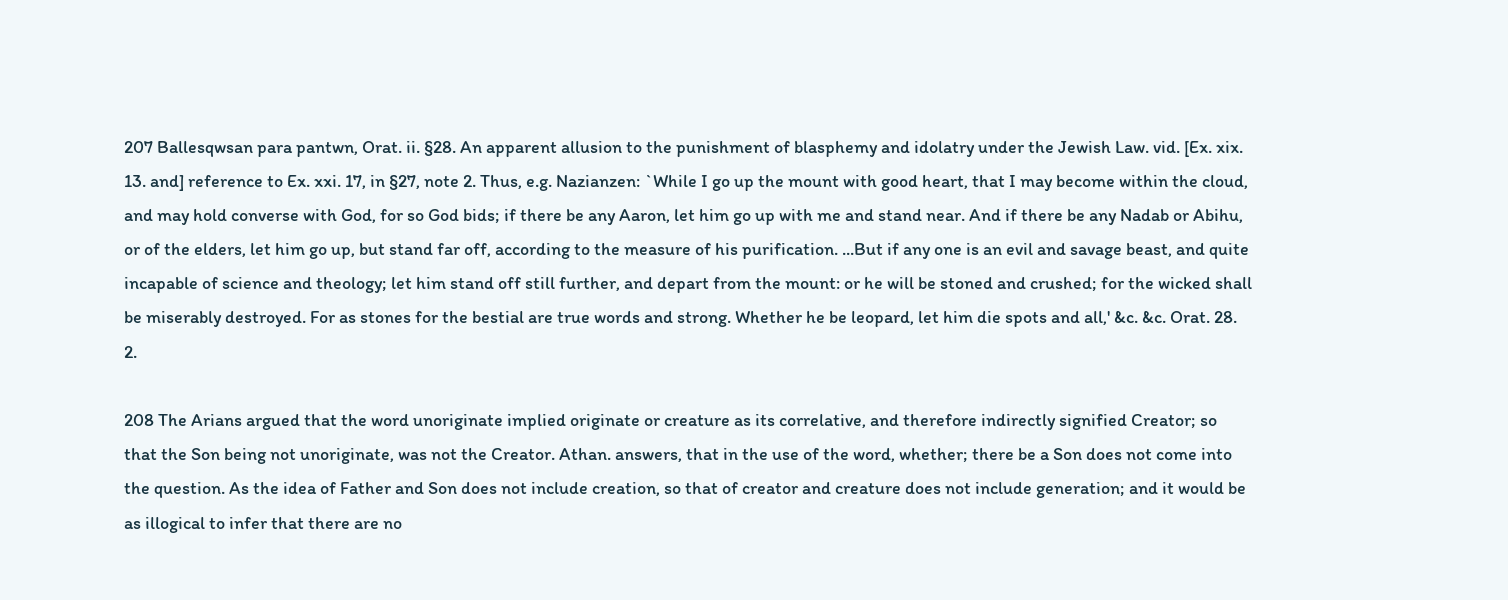207 Ballesqwsan para pantwn, Orat. ii. §28. An apparent allusion to the punishment of blasphemy and idolatry under the Jewish Law. vid. [Ex. xix. 13. and] reference to Ex. xxi. 17, in §27, note 2. Thus, e.g. Nazianzen: `While I go up the mount with good heart, that I may become within the cloud, and may hold converse with God, for so God bids; if there be any Aaron, let him go up with me and stand near. And if there be any Nadab or Abihu, or of the elders, let him go up, but stand far off, according to the measure of his purification. ...But if any one is an evil and savage beast, and quite incapable of science and theology; let him stand off still further, and depart from the mount: or he will be stoned and crushed; for the wicked shall be miserably destroyed. For as stones for the bestial are true words and strong. Whether he be leopard, let him die spots and all,' &c. &c. Orat. 28. 2.

208 The Arians argued that the word unoriginate implied originate or creature as its correlative, and therefore indirectly signified Creator; so that the Son being not unoriginate, was not the Creator. Athan. answers, that in the use of the word, whether; there be a Son does not come into the question. As the idea of Father and Son does not include creation, so that of creator and creature does not include generation; and it would be as illogical to infer that there are no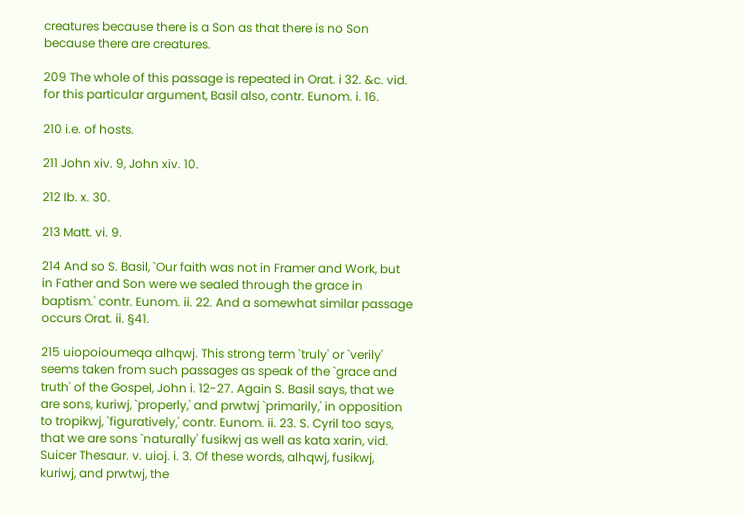creatures because there is a Son as that there is no Son because there are creatures.

209 The whole of this passage is repeated in Orat. i 32. &c. vid. for this particular argument, Basil also, contr. Eunom. i. 16.

210 i.e. of hosts.

211 John xiv. 9, John xiv. 10.

212 Ib. x. 30.

213 Matt. vi. 9.

214 And so S. Basil, `Our faith was not in Framer and Work, but in Father and Son were we sealed through the grace in baptism.' contr. Eunom. ii. 22. And a somewhat similar passage occurs Orat. ii. §41.

215 uiopoioumeqa alhqwj. This strong term `truly' or `verily' seems taken from such passages as speak of the `grace and truth' of the Gospel, John i. 12-27. Again S. Basil says, that we are sons, kuriwj, `properly,' and prwtwj `primarily,' in opposition to tropikwj, `figuratively,' contr. Eunom. ii. 23. S. Cyril too says, that we are sons `naturally' fusikwj as well as kata xarin, vid. Suicer Thesaur. v. uioj. i. 3. Of these words, alhqwj, fusikwj, kuriwj, and prwtwj, the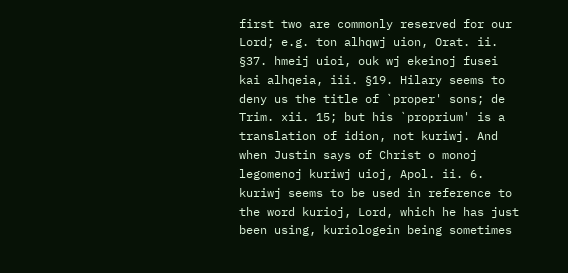first two are commonly reserved for our Lord; e.g. ton alhqwj uion, Orat. ii. §37. hmeij uioi, ouk wj ekeinoj fusei kai alhqeia, iii. §19. Hilary seems to deny us the title of `proper' sons; de Trim. xii. 15; but his `proprium' is a translation of idion, not kuriwj. And when Justin says of Christ o monoj legomenoj kuriwj uioj, Apol. ii. 6. kuriwj seems to be used in reference to the word kurioj, Lord, which he has just been using, kuriologein being sometimes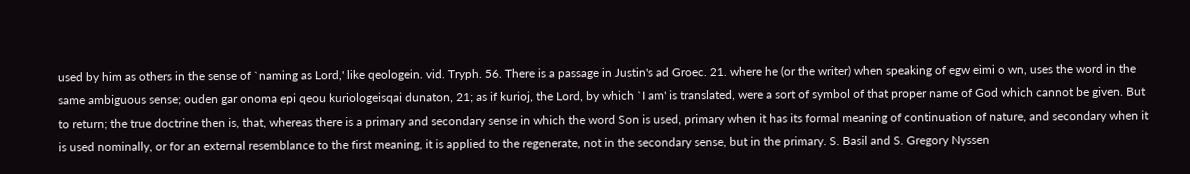used by him as others in the sense of `naming as Lord,' like qeologein. vid. Tryph. 56. There is a passage in Justin's ad Groec. 21. where he (or the writer) when speaking of egw eimi o wn, uses the word in the same ambiguous sense; ouden gar onoma epi qeou kuriologeisqai dunaton, 21; as if kurioj, the Lord, by which `I am' is translated, were a sort of symbol of that proper name of God which cannot be given. But to return; the true doctrine then is, that, whereas there is a primary and secondary sense in which the word Son is used, primary when it has its formal meaning of continuation of nature, and secondary when it is used nominally, or for an external resemblance to the first meaning, it is applied to the regenerate, not in the secondary sense, but in the primary. S. Basil and S. Gregory Nyssen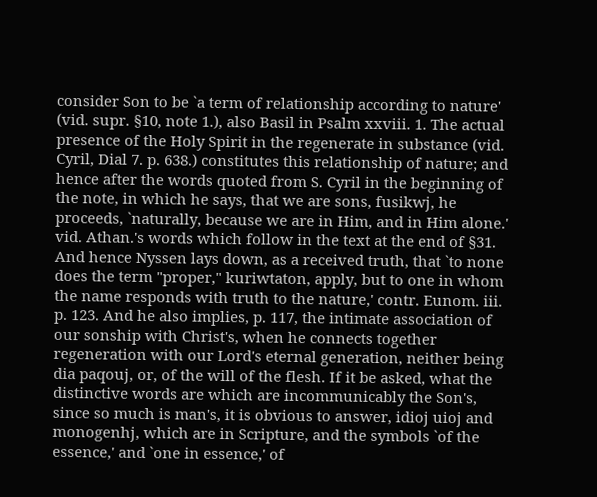consider Son to be `a term of relationship according to nature' (vid. supr. §10, note 1.), also Basil in Psalm xxviii. 1. The actual presence of the Holy Spirit in the regenerate in substance (vid. Cyril, Dial 7. p. 638.) constitutes this relationship of nature; and hence after the words quoted from S. Cyril in the beginning of the note, in which he says, that we are sons, fusikwj, he proceeds, `naturally, because we are in Him, and in Him alone.' vid. Athan.'s words which follow in the text at the end of §31. And hence Nyssen lays down, as a received truth, that `to none does the term "proper," kuriwtaton, apply, but to one in whom the name responds with truth to the nature,' contr. Eunom. iii. p. 123. And he also implies, p. 117, the intimate association of our sonship with Christ's, when he connects together regeneration with our Lord's eternal generation, neither being dia paqouj, or, of the will of the flesh. If it be asked, what the distinctive words are which are incommunicably the Son's, since so much is man's, it is obvious to answer, idioj uioj and monogenhj, which are in Scripture, and the symbols `of the essence,' and `one in essence,' of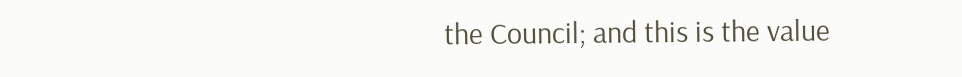the Council; and this is the value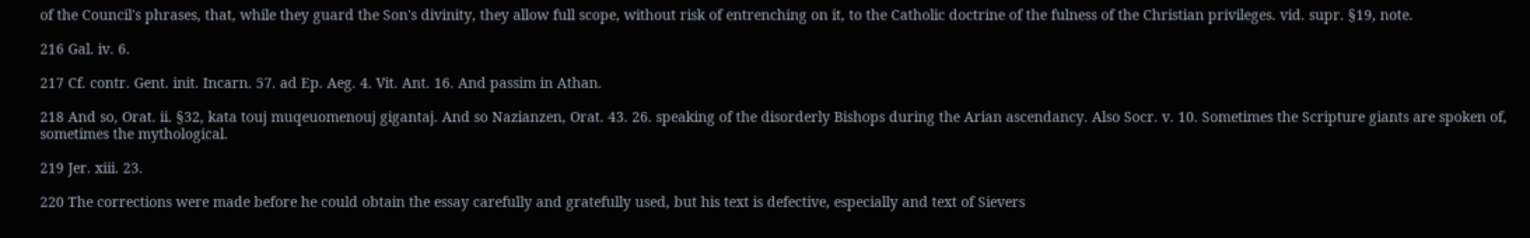of the Council's phrases, that, while they guard the Son's divinity, they allow full scope, without risk of entrenching on it, to the Catholic doctrine of the fulness of the Christian privileges. vid. supr. §19, note.

216 Gal. iv. 6.

217 Cf. contr. Gent. init. Incarn. 57. ad Ep. Aeg. 4. Vit. Ant. 16. And passim in Athan.

218 And so, Orat. ii. §32, kata touj muqeuomenouj gigantaj. And so Nazianzen, Orat. 43. 26. speaking of the disorderly Bishops during the Arian ascendancy. Also Socr. v. 10. Sometimes the Scripture giants are spoken of, sometimes the mythological.

219 Jer. xiii. 23.

220 The corrections were made before he could obtain the essay carefully and gratefully used, but his text is defective, especially and text of Sievers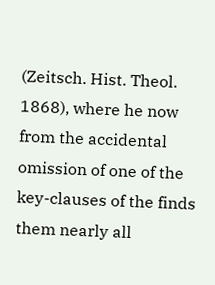(Zeitsch. Hist. Theol. 1868), where he now from the accidental omission of one of the key-clauses of the finds them nearly all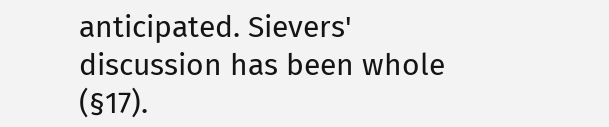anticipated. Sievers' discussion has been whole (§17).